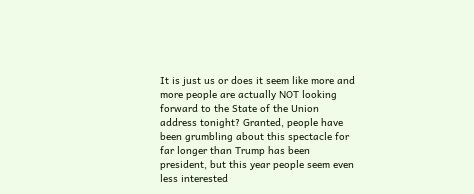It is just us or does it seem like more and more people are actually NOT looking forward to the State of the Union address tonight? Granted, people have been grumbling about this spectacle for far longer than Trump has been president, but this year people seem even less interested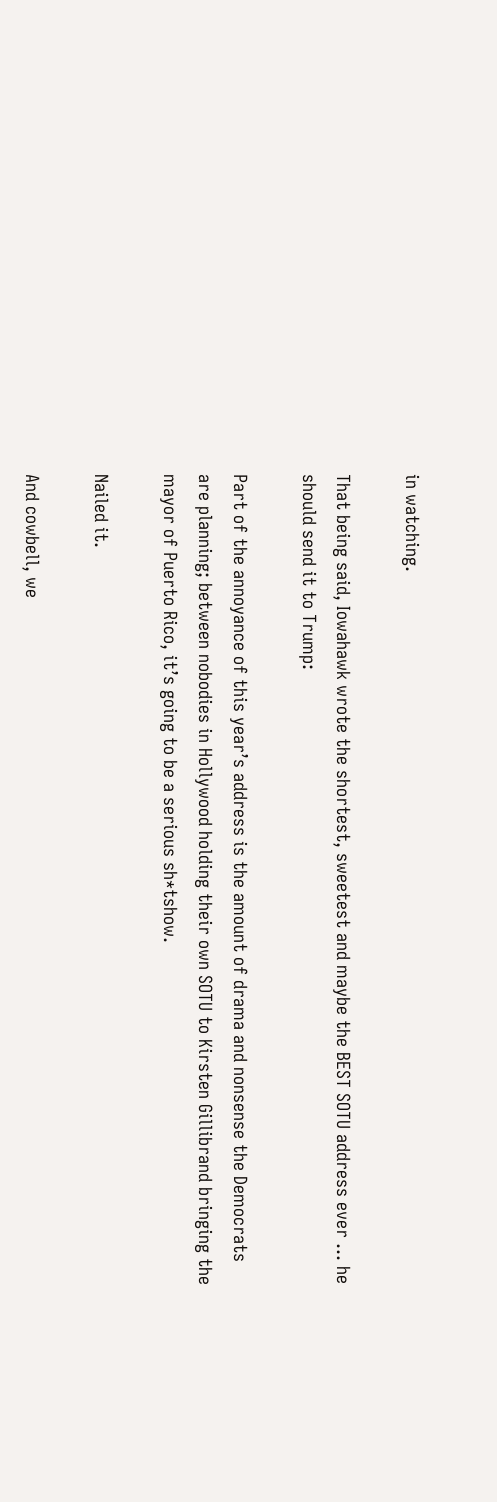in watching.

That being said, Iowahawk wrote the shortest, sweetest and maybe the BEST SOTU address ever … he should send it to Trump:

Part of the annoyance of this year’s address is the amount of drama and nonsense the Democrats are planning; between nobodies in Hollywood holding their own SOTU to Kirsten Gillibrand bringing the mayor of Puerto Rico, it’s going to be a serious sh*tshow.

Nailed it.

And cowbell, we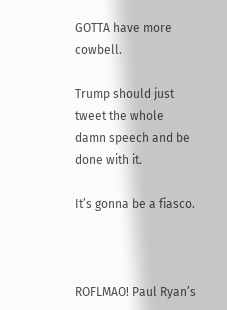GOTTA have more cowbell.

Trump should just tweet the whole damn speech and be done with it.

It’s gonna be a fiasco.



ROFLMAO! Paul Ryan’s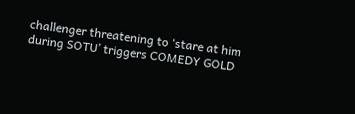challenger threatening to ‘stare at him during SOTU’ triggers COMEDY GOLD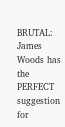BRUTAL: James Woods has the PERFECT suggestion for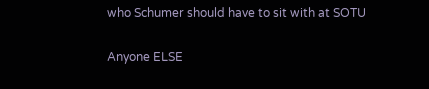who Schumer should have to sit with at SOTU

Anyone ELSE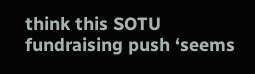think this SOTU fundraising push ‘seems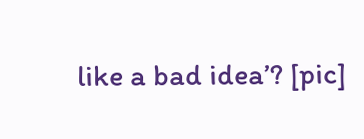like a bad idea’? [pic]